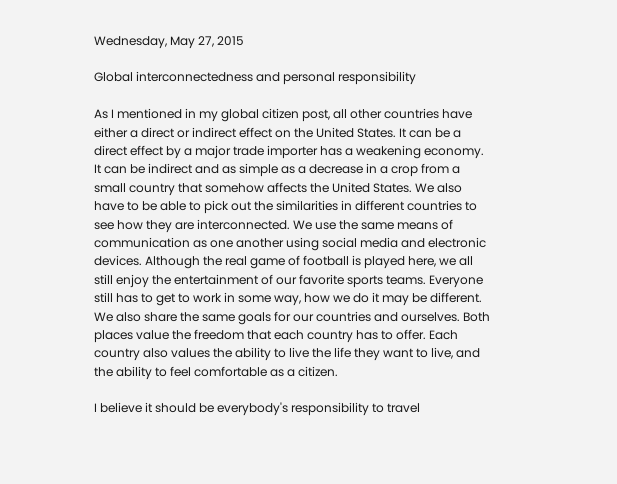Wednesday, May 27, 2015

Global interconnectedness and personal responsibility

As I mentioned in my global citizen post, all other countries have either a direct or indirect effect on the United States. It can be a direct effect by a major trade importer has a weakening economy. It can be indirect and as simple as a decrease in a crop from a small country that somehow affects the United States. We also have to be able to pick out the similarities in different countries to see how they are interconnected. We use the same means of communication as one another using social media and electronic devices. Although the real game of football is played here, we all still enjoy the entertainment of our favorite sports teams. Everyone still has to get to work in some way, how we do it may be different. We also share the same goals for our countries and ourselves. Both places value the freedom that each country has to offer. Each country also values the ability to live the life they want to live, and the ability to feel comfortable as a citizen.

I believe it should be everybody's responsibility to travel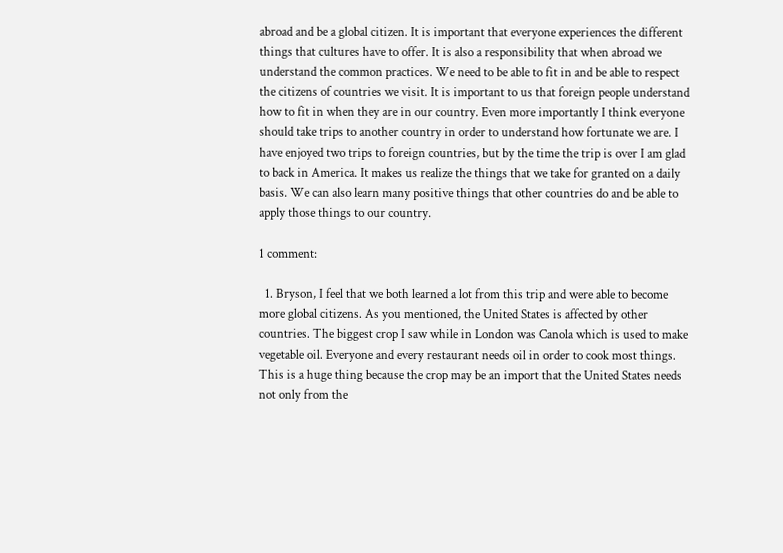abroad and be a global citizen. It is important that everyone experiences the different things that cultures have to offer. It is also a responsibility that when abroad we understand the common practices. We need to be able to fit in and be able to respect the citizens of countries we visit. It is important to us that foreign people understand how to fit in when they are in our country. Even more importantly I think everyone should take trips to another country in order to understand how fortunate we are. I have enjoyed two trips to foreign countries, but by the time the trip is over I am glad to back in America. It makes us realize the things that we take for granted on a daily basis. We can also learn many positive things that other countries do and be able to apply those things to our country.

1 comment:

  1. Bryson, I feel that we both learned a lot from this trip and were able to become more global citizens. As you mentioned, the United States is affected by other countries. The biggest crop I saw while in London was Canola which is used to make vegetable oil. Everyone and every restaurant needs oil in order to cook most things. This is a huge thing because the crop may be an import that the United States needs not only from the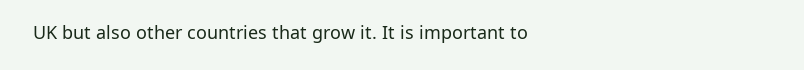UK but also other countries that grow it. It is important to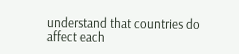understand that countries do affect each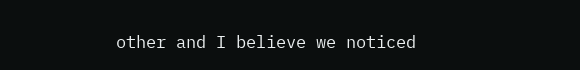other and I believe we noticed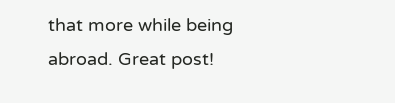that more while being abroad. Great post!